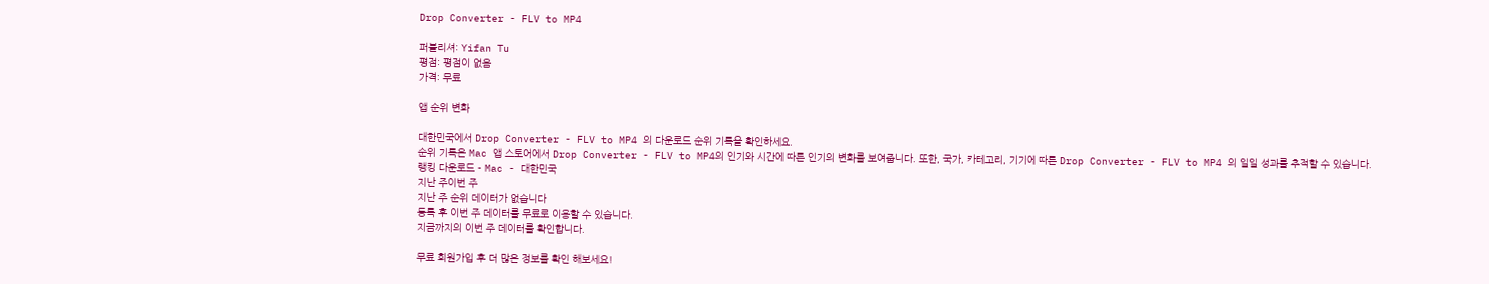Drop Converter - FLV to MP4

퍼블리셔: Yifan Tu
평점: 평점이 없음
가격: 무료

앱 순위 변화

대한민국에서 Drop Converter - FLV to MP4 의 다운로드 순위 기록을 확인하세요.
순위 기록은 Mac 앱 스토어에서 Drop Converter - FLV to MP4의 인기와 시간에 따른 인기의 변화를 보여줍니다. 또한, 국가, 카테고리, 기기에 따른 Drop Converter - FLV to MP4 의 일일 성과를 추적할 수 있습니다.
랭킹 다운로드 - Mac - 대한민국
지난 주이번 주
지난 주 순위 데이터가 없습니다
등록 후 이번 주 데이터를 무료로 이용할 수 있습니다.
지금까지의 이번 주 데이터를 확인합니다.

무료 회원가입 후 더 많은 정보를 확인 해보세요!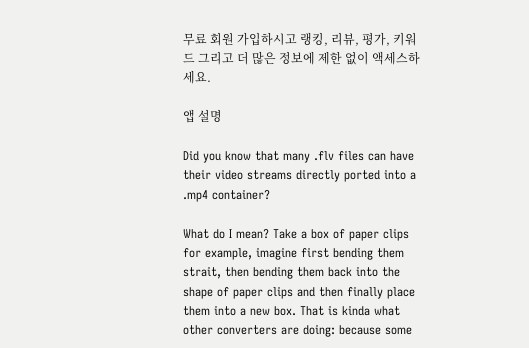무료 회원 가입하시고 랭킹, 리뷰, 평가, 키워드 그리고 더 많은 정보에 제한 없이 액세스하세요.

앱 설명

Did you know that many .flv files can have their video streams directly ported into a .mp4 container?

What do I mean? Take a box of paper clips for example, imagine first bending them strait, then bending them back into the shape of paper clips and then finally place them into a new box. That is kinda what other converters are doing: because some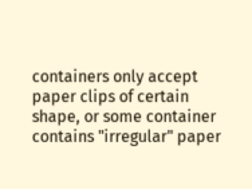containers only accept paper clips of certain shape, or some container contains "irregular" paper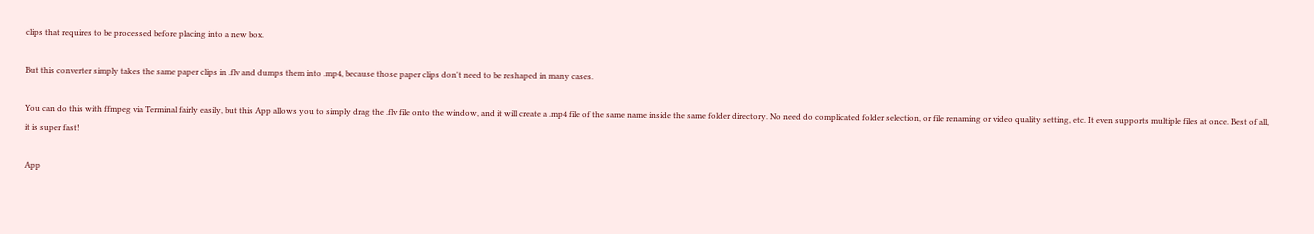clips that requires to be processed before placing into a new box.

But this converter simply takes the same paper clips in .flv and dumps them into .mp4, because those paper clips don't need to be reshaped in many cases.

You can do this with ffmpeg via Terminal fairly easily, but this App allows you to simply drag the .flv file onto the window, and it will create a .mp4 file of the same name inside the same folder directory. No need do complicated folder selection, or file renaming or video quality setting, etc. It even supports multiple files at once. Best of all, it is super fast!

App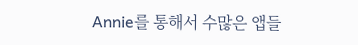Annie를 통해서 수많은 앱들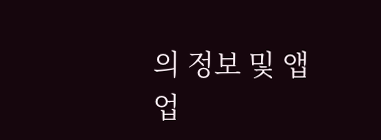의 정보 및 앱 업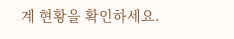계 현황을 확인하세요.